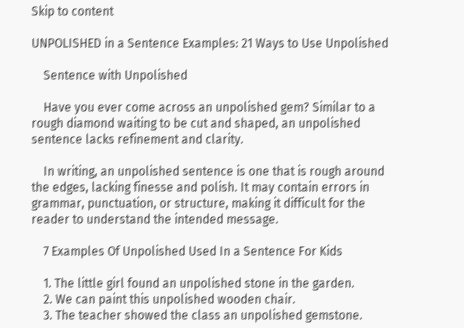Skip to content

UNPOLISHED in a Sentence Examples: 21 Ways to Use Unpolished

    Sentence with Unpolished

    Have you ever come across an unpolished gem? Similar to a rough diamond waiting to be cut and shaped, an unpolished sentence lacks refinement and clarity.

    In writing, an unpolished sentence is one that is rough around the edges, lacking finesse and polish. It may contain errors in grammar, punctuation, or structure, making it difficult for the reader to understand the intended message.

    7 Examples Of Unpolished Used In a Sentence For Kids

    1. The little girl found an unpolished stone in the garden.
    2. We can paint this unpolished wooden chair.
    3. The teacher showed the class an unpolished gemstone.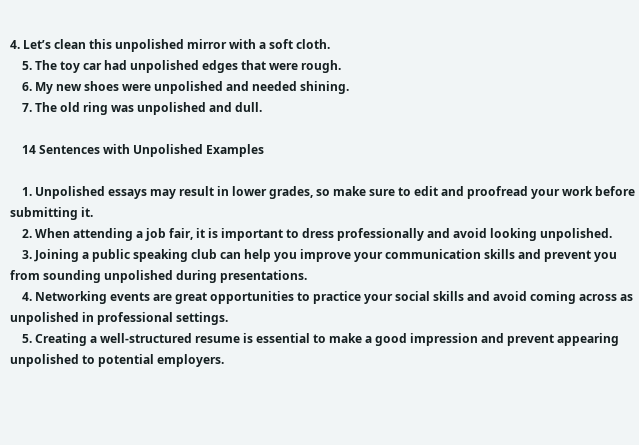4. Let’s clean this unpolished mirror with a soft cloth.
    5. The toy car had unpolished edges that were rough.
    6. My new shoes were unpolished and needed shining.
    7. The old ring was unpolished and dull.

    14 Sentences with Unpolished Examples

    1. Unpolished essays may result in lower grades, so make sure to edit and proofread your work before submitting it.
    2. When attending a job fair, it is important to dress professionally and avoid looking unpolished.
    3. Joining a public speaking club can help you improve your communication skills and prevent you from sounding unpolished during presentations.
    4. Networking events are great opportunities to practice your social skills and avoid coming across as unpolished in professional settings.
    5. Creating a well-structured resume is essential to make a good impression and prevent appearing unpolished to potential employers.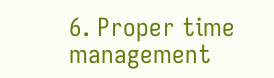6. Proper time management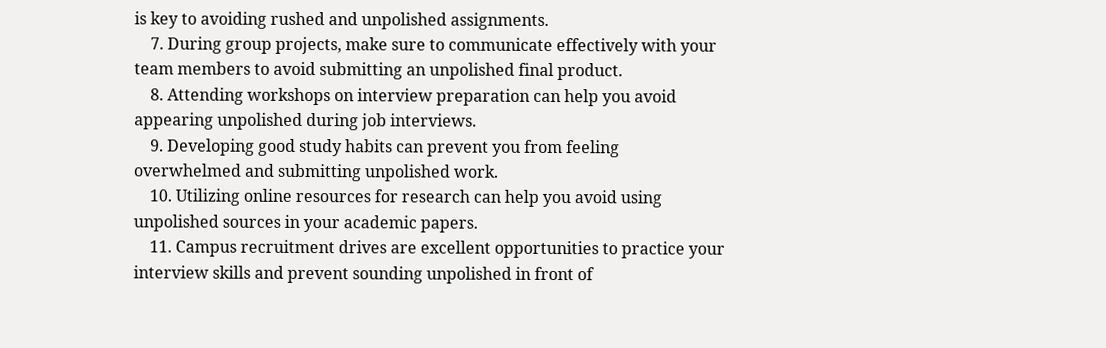is key to avoiding rushed and unpolished assignments.
    7. During group projects, make sure to communicate effectively with your team members to avoid submitting an unpolished final product.
    8. Attending workshops on interview preparation can help you avoid appearing unpolished during job interviews.
    9. Developing good study habits can prevent you from feeling overwhelmed and submitting unpolished work.
    10. Utilizing online resources for research can help you avoid using unpolished sources in your academic papers.
    11. Campus recruitment drives are excellent opportunities to practice your interview skills and prevent sounding unpolished in front of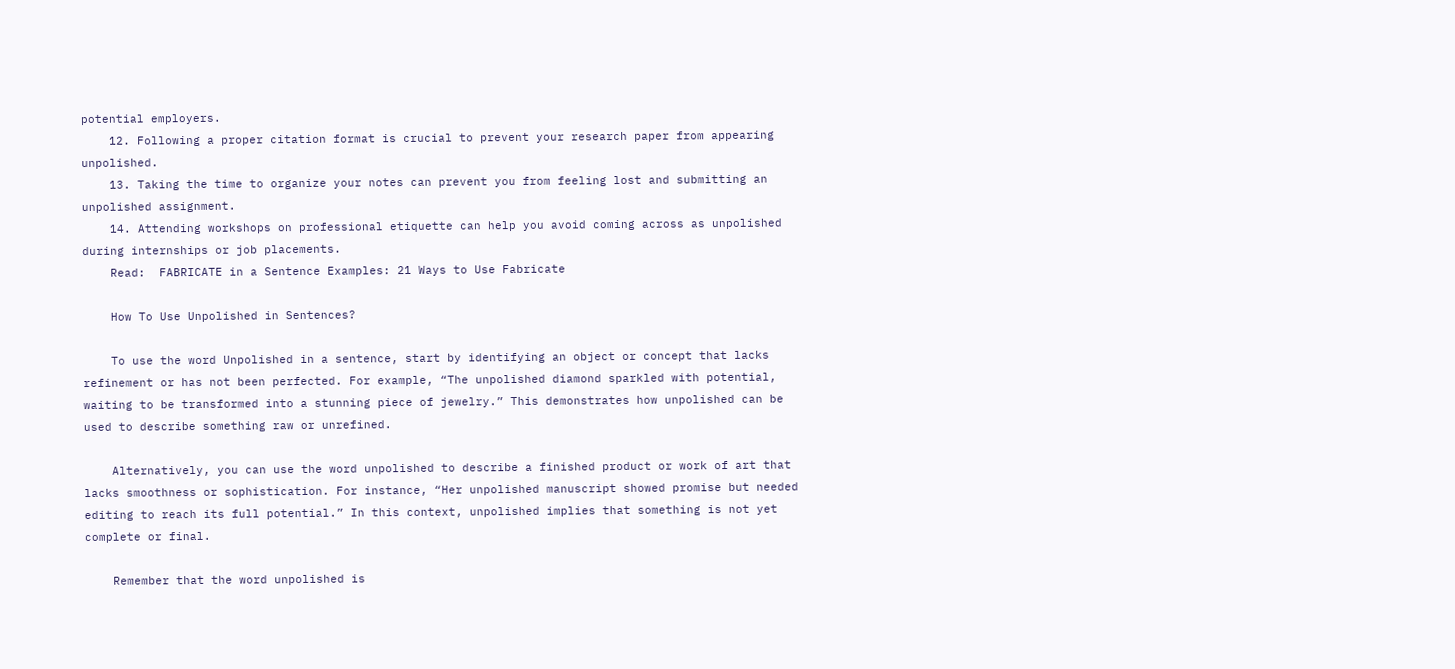potential employers.
    12. Following a proper citation format is crucial to prevent your research paper from appearing unpolished.
    13. Taking the time to organize your notes can prevent you from feeling lost and submitting an unpolished assignment.
    14. Attending workshops on professional etiquette can help you avoid coming across as unpolished during internships or job placements.
    Read:  FABRICATE in a Sentence Examples: 21 Ways to Use Fabricate

    How To Use Unpolished in Sentences?

    To use the word Unpolished in a sentence, start by identifying an object or concept that lacks refinement or has not been perfected. For example, “The unpolished diamond sparkled with potential, waiting to be transformed into a stunning piece of jewelry.” This demonstrates how unpolished can be used to describe something raw or unrefined.

    Alternatively, you can use the word unpolished to describe a finished product or work of art that lacks smoothness or sophistication. For instance, “Her unpolished manuscript showed promise but needed editing to reach its full potential.” In this context, unpolished implies that something is not yet complete or final.

    Remember that the word unpolished is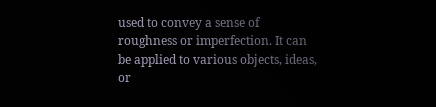used to convey a sense of roughness or imperfection. It can be applied to various objects, ideas, or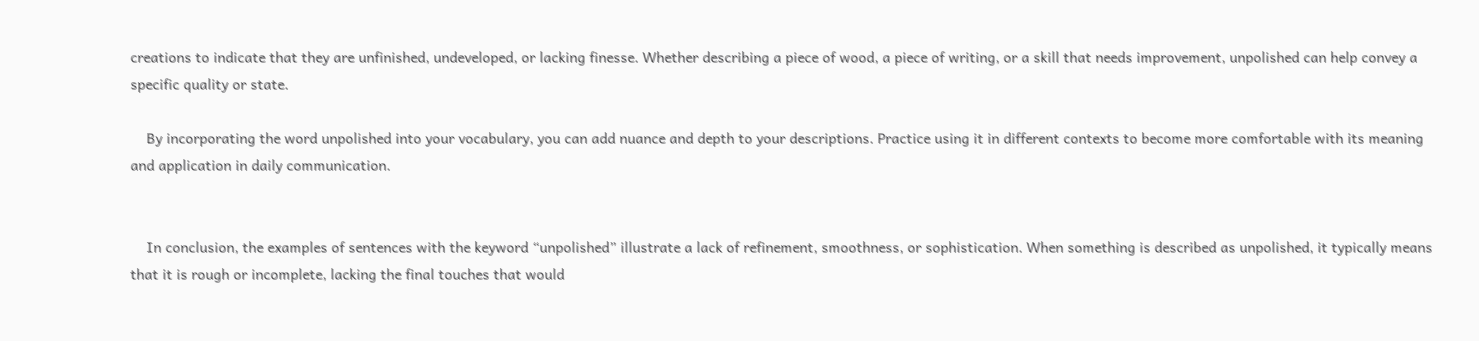creations to indicate that they are unfinished, undeveloped, or lacking finesse. Whether describing a piece of wood, a piece of writing, or a skill that needs improvement, unpolished can help convey a specific quality or state.

    By incorporating the word unpolished into your vocabulary, you can add nuance and depth to your descriptions. Practice using it in different contexts to become more comfortable with its meaning and application in daily communication.


    In conclusion, the examples of sentences with the keyword “unpolished” illustrate a lack of refinement, smoothness, or sophistication. When something is described as unpolished, it typically means that it is rough or incomplete, lacking the final touches that would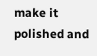make it polished and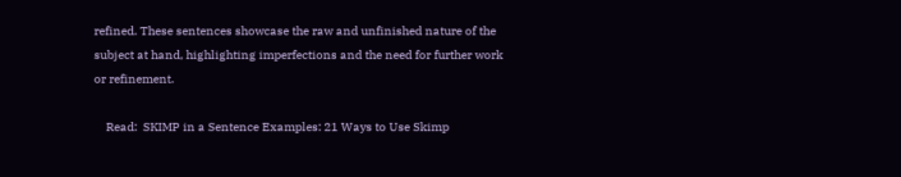refined. These sentences showcase the raw and unfinished nature of the subject at hand, highlighting imperfections and the need for further work or refinement.

    Read:  SKIMP in a Sentence Examples: 21 Ways to Use Skimp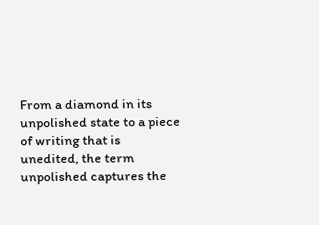From a diamond in its unpolished state to a piece of writing that is unedited, the term unpolished captures the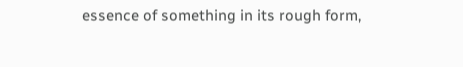essence of something in its rough form,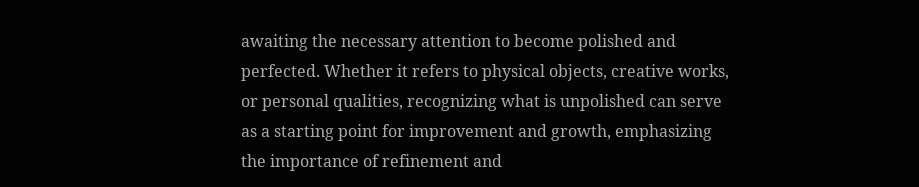awaiting the necessary attention to become polished and perfected. Whether it refers to physical objects, creative works, or personal qualities, recognizing what is unpolished can serve as a starting point for improvement and growth, emphasizing the importance of refinement and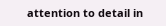attention to detail in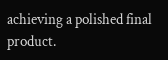achieving a polished final product.